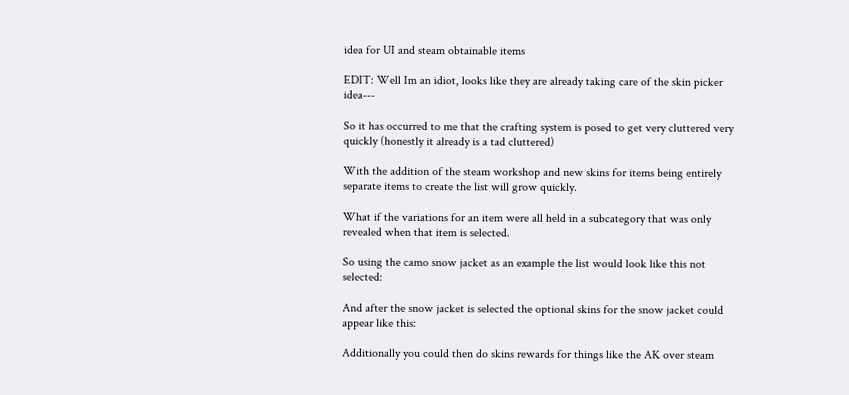idea for UI and steam obtainable items

EDIT: Well Im an idiot, looks like they are already taking care of the skin picker idea---

So it has occurred to me that the crafting system is posed to get very cluttered very quickly (honestly it already is a tad cluttered)

With the addition of the steam workshop and new skins for items being entirely separate items to create the list will grow quickly.

What if the variations for an item were all held in a subcategory that was only revealed when that item is selected.

So using the camo snow jacket as an example the list would look like this not selected:

And after the snow jacket is selected the optional skins for the snow jacket could appear like this:

Additionally you could then do skins rewards for things like the AK over steam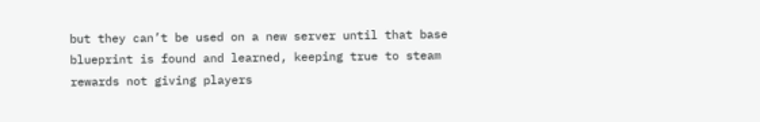but they can’t be used on a new server until that base blueprint is found and learned, keeping true to steam rewards not giving players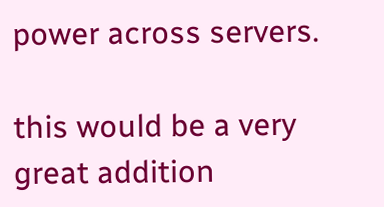power across servers.

this would be a very great addition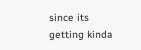since its getting kinda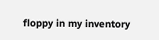floppy in my inventory